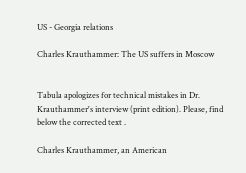US - Georgia relations

Charles Krauthammer: The US suffers in Moscow


Tabula apologizes for technical mistakes in Dr. Krauthammer's interview (print edition). Please, find below the corrected text .

Charles Krauthammer, an American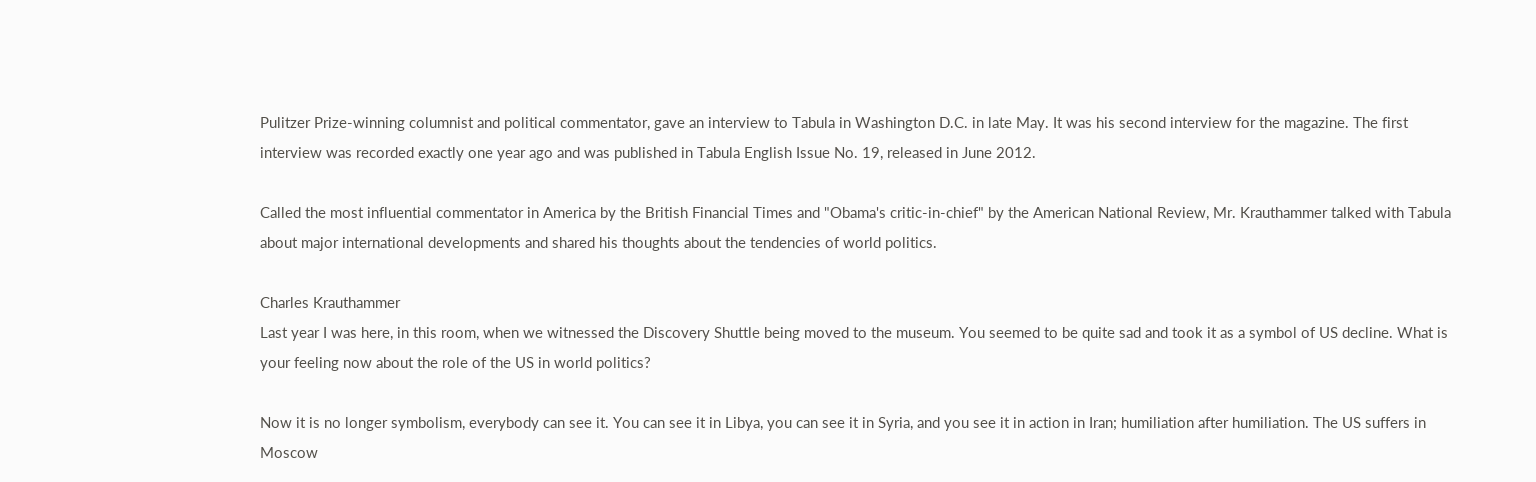Pulitzer Prize-winning columnist and political commentator, gave an interview to Tabula in Washington D.C. in late May. It was his second interview for the magazine. The first interview was recorded exactly one year ago and was published in Tabula English Issue No. 19, released in June 2012.

Called the most influential commentator in America by the British Financial Times and "Obama's critic-in-chief" by the American National Review, Mr. Krauthammer talked with Tabula about major international developments and shared his thoughts about the tendencies of world politics.

Charles Krauthammer
Last year I was here, in this room, when we witnessed the Discovery Shuttle being moved to the museum. You seemed to be quite sad and took it as a symbol of US decline. What is your feeling now about the role of the US in world politics?

Now it is no longer symbolism, everybody can see it. You can see it in Libya, you can see it in Syria, and you see it in action in Iran; humiliation after humiliation. The US suffers in Moscow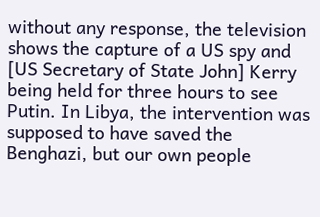without any response, the television shows the capture of a US spy and [US Secretary of State John] Kerry being held for three hours to see Putin. In Libya, the intervention was supposed to have saved the Benghazi, but our own people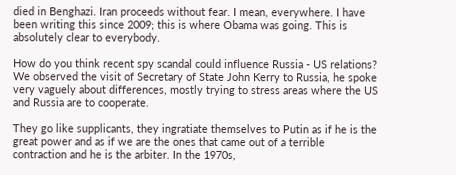died in Benghazi. Iran proceeds without fear. I mean, everywhere. I have been writing this since 2009; this is where Obama was going. This is absolutely clear to everybody.

How do you think recent spy scandal could influence Russia - US relations? We observed the visit of Secretary of State John Kerry to Russia, he spoke very vaguely about differences, mostly trying to stress areas where the US and Russia are to cooperate.

They go like supplicants, they ingratiate themselves to Putin as if he is the great power and as if we are the ones that came out of a terrible contraction and he is the arbiter. In the 1970s,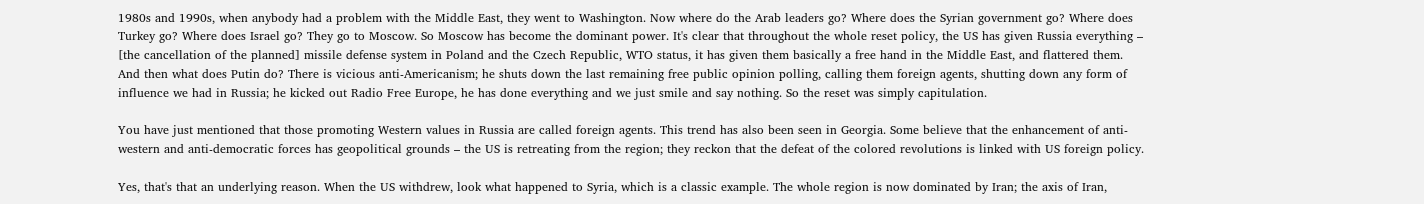1980s and 1990s, when anybody had a problem with the Middle East, they went to Washington. Now where do the Arab leaders go? Where does the Syrian government go? Where does Turkey go? Where does Israel go? They go to Moscow. So Moscow has become the dominant power. It's clear that throughout the whole reset policy, the US has given Russia everything – [the cancellation of the planned] missile defense system in Poland and the Czech Republic, WTO status, it has given them basically a free hand in the Middle East, and flattered them. And then what does Putin do? There is vicious anti-Americanism; he shuts down the last remaining free public opinion polling, calling them foreign agents, shutting down any form of influence we had in Russia; he kicked out Radio Free Europe, he has done everything and we just smile and say nothing. So the reset was simply capitulation.

You have just mentioned that those promoting Western values in Russia are called foreign agents. This trend has also been seen in Georgia. Some believe that the enhancement of anti-western and anti-democratic forces has geopolitical grounds – the US is retreating from the region; they reckon that the defeat of the colored revolutions is linked with US foreign policy.

Yes, that's that an underlying reason. When the US withdrew, look what happened to Syria, which is a classic example. The whole region is now dominated by Iran; the axis of Iran,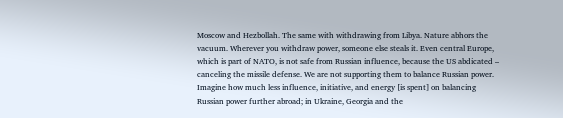Moscow and Hezbollah. The same with withdrawing from Libya. Nature abhors the vacuum. Wherever you withdraw power, someone else steals it. Even central Europe, which is part of NATO, is not safe from Russian influence, because the US abdicated – canceling the missile defense. We are not supporting them to balance Russian power. Imagine how much less influence, initiative, and energy [is spent] on balancing Russian power further abroad; in Ukraine, Georgia and the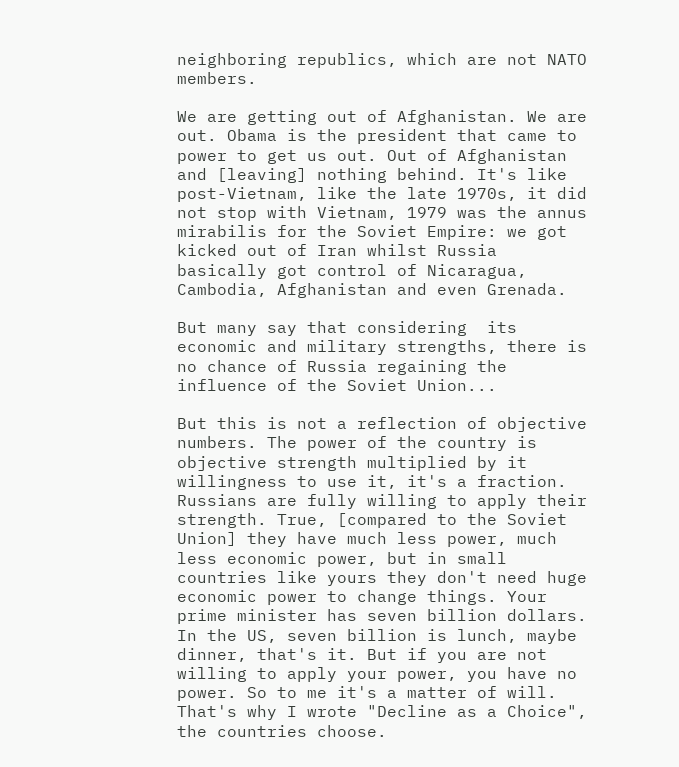neighboring republics, which are not NATO members.

We are getting out of Afghanistan. We are out. Obama is the president that came to power to get us out. Out of Afghanistan and [leaving] nothing behind. It's like post-Vietnam, like the late 1970s, it did not stop with Vietnam, 1979 was the annus mirabilis for the Soviet Empire: we got kicked out of Iran whilst Russia basically got control of Nicaragua, Cambodia, Afghanistan and even Grenada.

But many say that considering  its economic and military strengths, there is no chance of Russia regaining the influence of the Soviet Union...

But this is not a reflection of objective numbers. The power of the country is objective strength multiplied by it willingness to use it, it's a fraction. Russians are fully willing to apply their strength. True, [compared to the Soviet Union] they have much less power, much less economic power, but in small countries like yours they don't need huge economic power to change things. Your prime minister has seven billion dollars. In the US, seven billion is lunch, maybe dinner, that's it. But if you are not willing to apply your power, you have no power. So to me it's a matter of will. That's why I wrote "Decline as a Choice", the countries choose.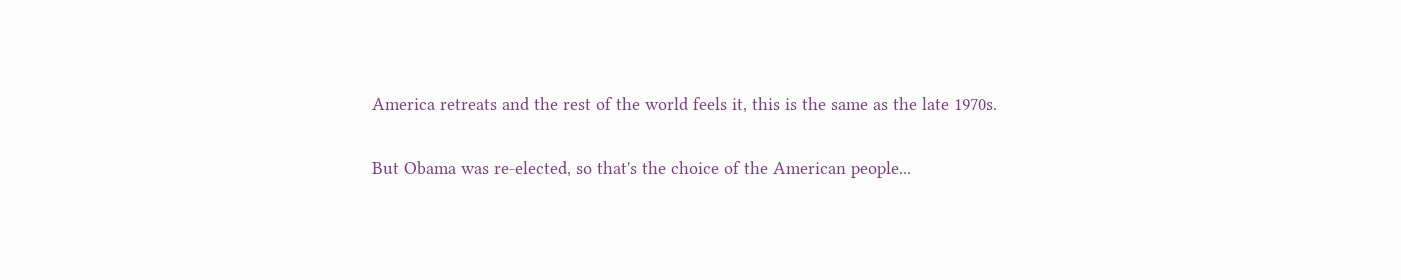America retreats and the rest of the world feels it, this is the same as the late 1970s.

But Obama was re-elected, so that's the choice of the American people...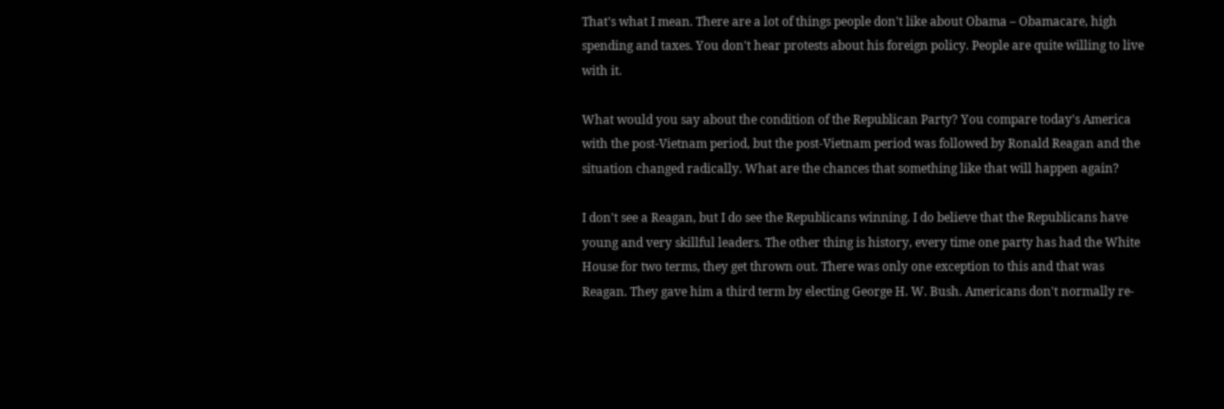That's what I mean. There are a lot of things people don't like about Obama – Obamacare, high spending and taxes. You don't hear protests about his foreign policy. People are quite willing to live with it.

What would you say about the condition of the Republican Party? You compare today's America with the post-Vietnam period, but the post-Vietnam period was followed by Ronald Reagan and the situation changed radically. What are the chances that something like that will happen again?

I don't see a Reagan, but I do see the Republicans winning. I do believe that the Republicans have young and very skillful leaders. The other thing is history, every time one party has had the White House for two terms, they get thrown out. There was only one exception to this and that was Reagan. They gave him a third term by electing George H. W. Bush. Americans don't normally re-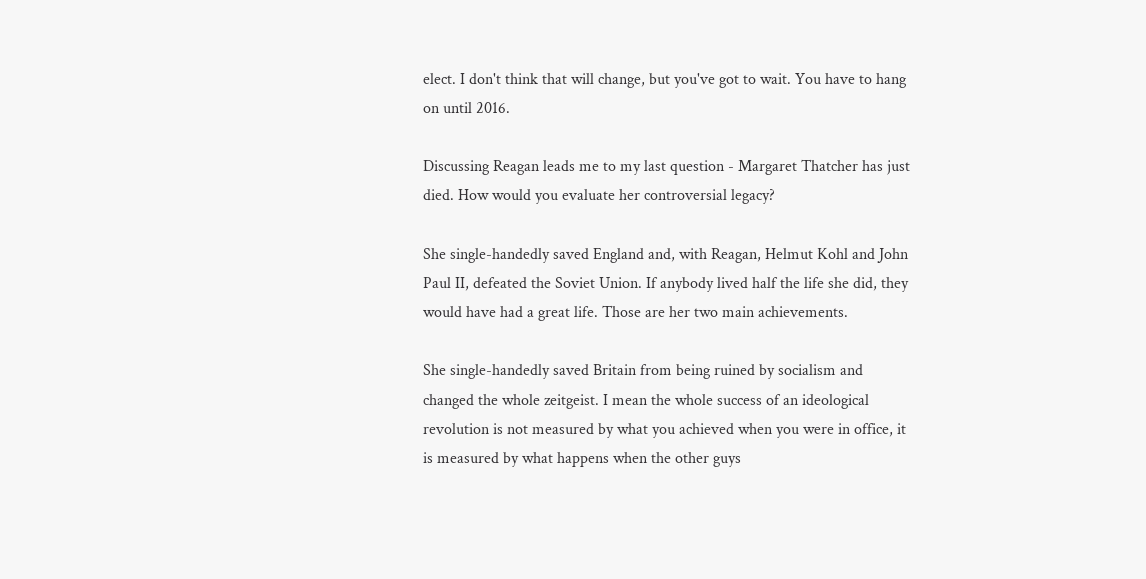elect. I don't think that will change, but you've got to wait. You have to hang on until 2016.

Discussing Reagan leads me to my last question - Margaret Thatcher has just died. How would you evaluate her controversial legacy?

She single-handedly saved England and, with Reagan, Helmut Kohl and John Paul II, defeated the Soviet Union. If anybody lived half the life she did, they would have had a great life. Those are her two main achievements.

She single-handedly saved Britain from being ruined by socialism and changed the whole zeitgeist. I mean the whole success of an ideological revolution is not measured by what you achieved when you were in office, it is measured by what happens when the other guys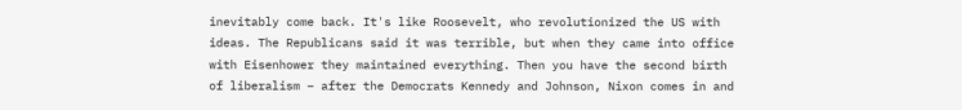inevitably come back. It's like Roosevelt, who revolutionized the US with ideas. The Republicans said it was terrible, but when they came into office with Eisenhower they maintained everything. Then you have the second birth of liberalism – after the Democrats Kennedy and Johnson, Nixon comes in and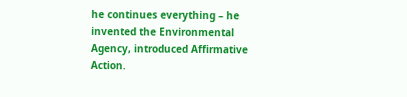he continues everything – he invented the Environmental Agency, introduced Affirmative Action.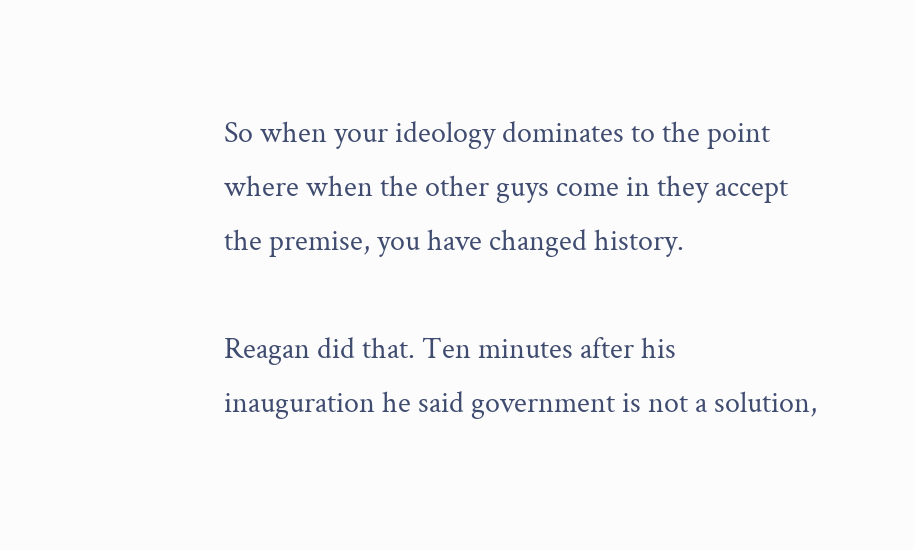So when your ideology dominates to the point where when the other guys come in they accept the premise, you have changed history.

Reagan did that. Ten minutes after his inauguration he said government is not a solution,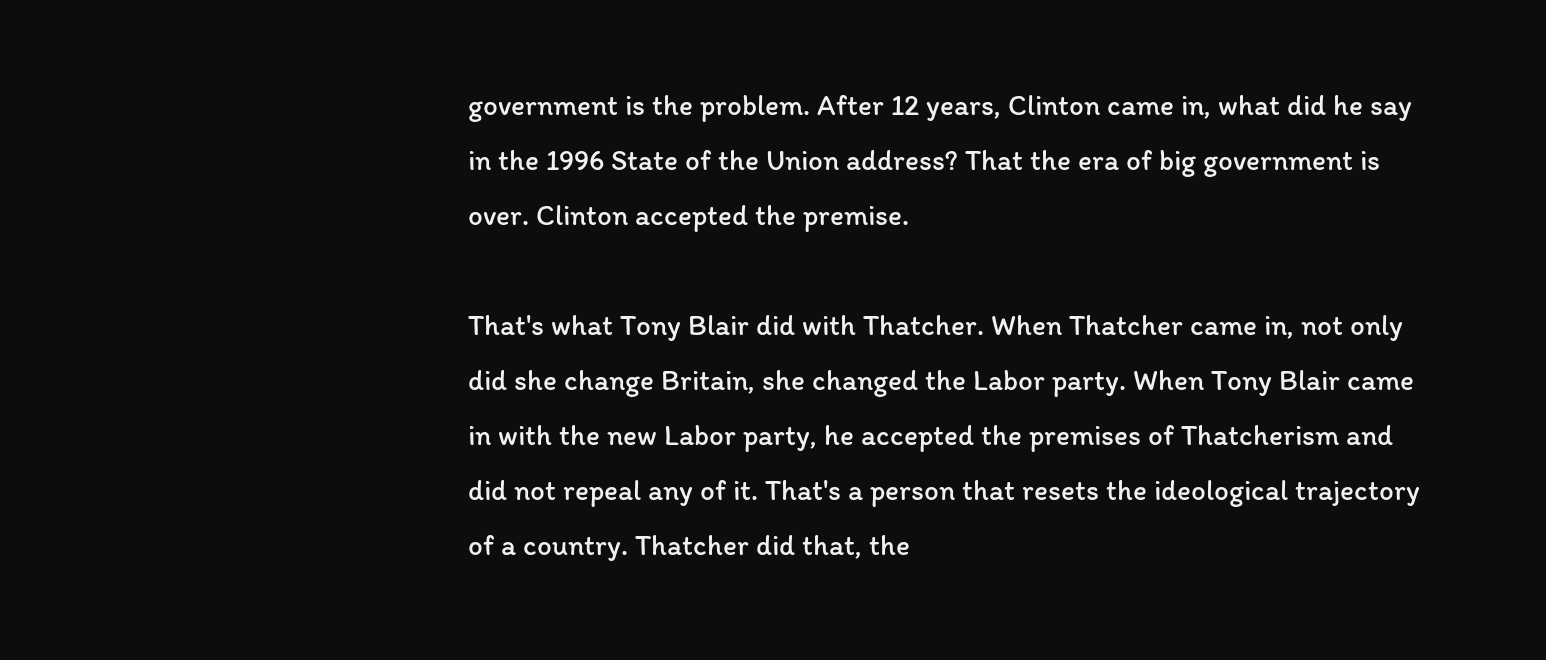government is the problem. After 12 years, Clinton came in, what did he say in the 1996 State of the Union address? That the era of big government is over. Clinton accepted the premise.

That's what Tony Blair did with Thatcher. When Thatcher came in, not only did she change Britain, she changed the Labor party. When Tony Blair came in with the new Labor party, he accepted the premises of Thatcherism and did not repeal any of it. That's a person that resets the ideological trajectory of a country. Thatcher did that, the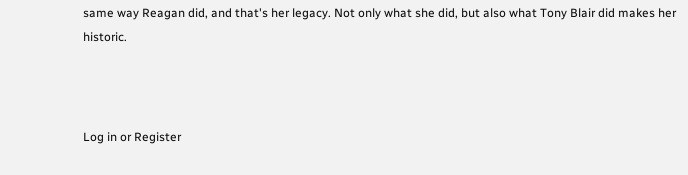same way Reagan did, and that's her legacy. Not only what she did, but also what Tony Blair did makes her historic.



Log in or Register